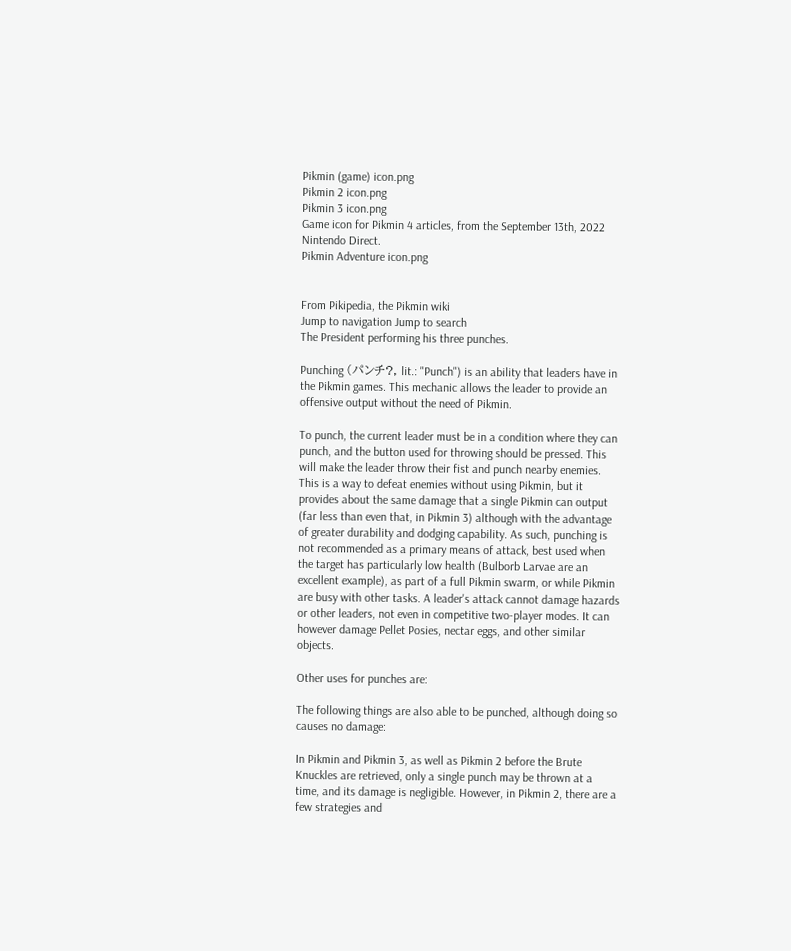Pikmin (game) icon.png
Pikmin 2 icon.png
Pikmin 3 icon.png
Game icon for Pikmin 4 articles, from the September 13th, 2022 Nintendo Direct.
Pikmin Adventure icon.png


From Pikipedia, the Pikmin wiki
Jump to navigation Jump to search
The President performing his three punches.

Punching (パンチ?, lit.: "Punch") is an ability that leaders have in the Pikmin games. This mechanic allows the leader to provide an offensive output without the need of Pikmin.

To punch, the current leader must be in a condition where they can punch, and the button used for throwing should be pressed. This will make the leader throw their fist and punch nearby enemies. This is a way to defeat enemies without using Pikmin, but it provides about the same damage that a single Pikmin can output (far less than even that, in Pikmin 3) although with the advantage of greater durability and dodging capability. As such, punching is not recommended as a primary means of attack, best used when the target has particularly low health (Bulborb Larvae are an excellent example), as part of a full Pikmin swarm, or while Pikmin are busy with other tasks. A leader's attack cannot damage hazards or other leaders, not even in competitive two-player modes. It can however damage Pellet Posies, nectar eggs, and other similar objects.

Other uses for punches are:

The following things are also able to be punched, although doing so causes no damage:

In Pikmin and Pikmin 3, as well as Pikmin 2 before the Brute Knuckles are retrieved, only a single punch may be thrown at a time, and its damage is negligible. However, in Pikmin 2, there are a few strategies and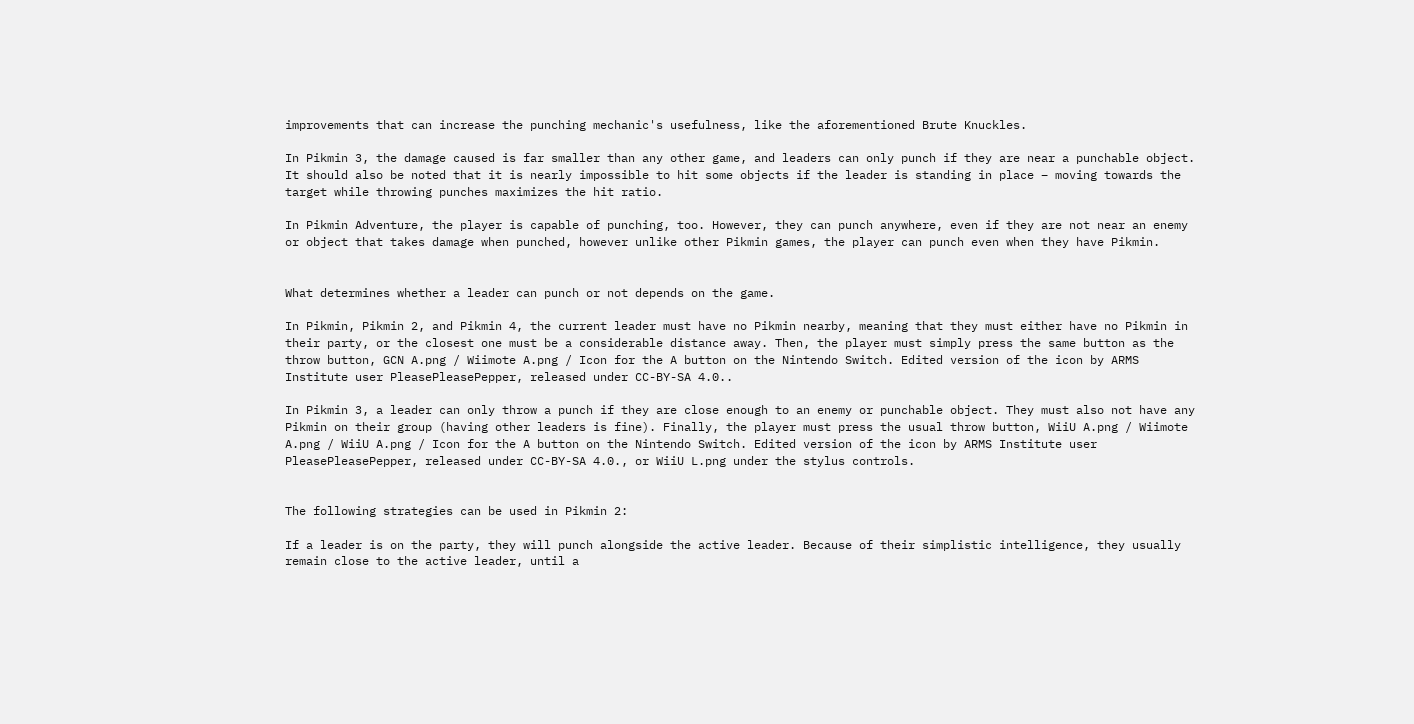improvements that can increase the punching mechanic's usefulness, like the aforementioned Brute Knuckles.

In Pikmin 3, the damage caused is far smaller than any other game, and leaders can only punch if they are near a punchable object. It should also be noted that it is nearly impossible to hit some objects if the leader is standing in place – moving towards the target while throwing punches maximizes the hit ratio.

In Pikmin Adventure, the player is capable of punching, too. However, they can punch anywhere, even if they are not near an enemy or object that takes damage when punched, however unlike other Pikmin games, the player can punch even when they have Pikmin.


What determines whether a leader can punch or not depends on the game.

In Pikmin, Pikmin 2, and Pikmin 4, the current leader must have no Pikmin nearby, meaning that they must either have no Pikmin in their party, or the closest one must be a considerable distance away. Then, the player must simply press the same button as the throw button, GCN A.png / Wiimote A.png / Icon for the A button on the Nintendo Switch. Edited version of the icon by ARMS Institute user PleasePleasePepper, released under CC-BY-SA 4.0..

In Pikmin 3, a leader can only throw a punch if they are close enough to an enemy or punchable object. They must also not have any Pikmin on their group (having other leaders is fine). Finally, the player must press the usual throw button, WiiU A.png / Wiimote A.png / WiiU A.png / Icon for the A button on the Nintendo Switch. Edited version of the icon by ARMS Institute user PleasePleasePepper, released under CC-BY-SA 4.0., or WiiU L.png under the stylus controls.


The following strategies can be used in Pikmin 2:

If a leader is on the party, they will punch alongside the active leader. Because of their simplistic intelligence, they usually remain close to the active leader, until a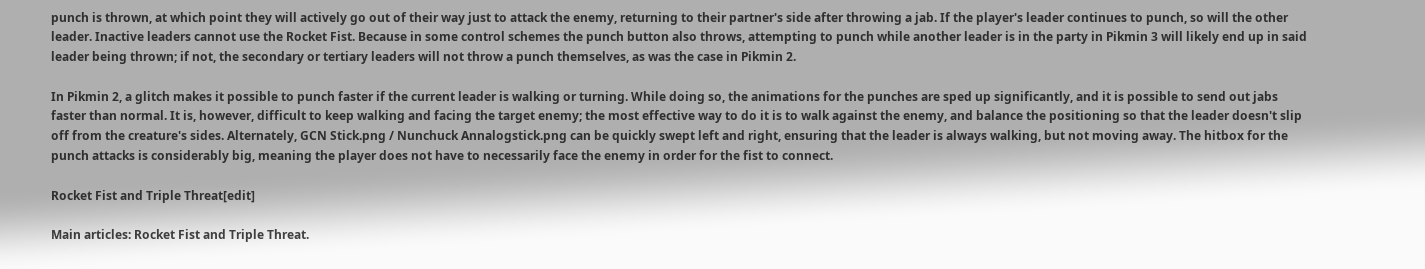punch is thrown, at which point they will actively go out of their way just to attack the enemy, returning to their partner's side after throwing a jab. If the player's leader continues to punch, so will the other leader. Inactive leaders cannot use the Rocket Fist. Because in some control schemes the punch button also throws, attempting to punch while another leader is in the party in Pikmin 3 will likely end up in said leader being thrown; if not, the secondary or tertiary leaders will not throw a punch themselves, as was the case in Pikmin 2.

In Pikmin 2, a glitch makes it possible to punch faster if the current leader is walking or turning. While doing so, the animations for the punches are sped up significantly, and it is possible to send out jabs faster than normal. It is, however, difficult to keep walking and facing the target enemy; the most effective way to do it is to walk against the enemy, and balance the positioning so that the leader doesn't slip off from the creature's sides. Alternately, GCN Stick.png / Nunchuck Annalogstick.png can be quickly swept left and right, ensuring that the leader is always walking, but not moving away. The hitbox for the punch attacks is considerably big, meaning the player does not have to necessarily face the enemy in order for the fist to connect.

Rocket Fist and Triple Threat[edit]

Main articles: Rocket Fist and Triple Threat.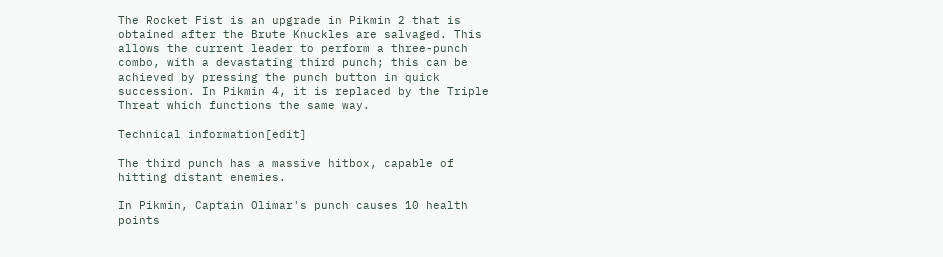The Rocket Fist is an upgrade in Pikmin 2 that is obtained after the Brute Knuckles are salvaged. This allows the current leader to perform a three-punch combo, with a devastating third punch; this can be achieved by pressing the punch button in quick succession. In Pikmin 4, it is replaced by the Triple Threat which functions the same way.

Technical information[edit]

The third punch has a massive hitbox, capable of hitting distant enemies.

In Pikmin, Captain Olimar's punch causes 10 health points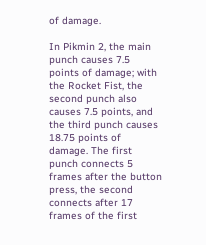of damage.

In Pikmin 2, the main punch causes 7.5 points of damage; with the Rocket Fist, the second punch also causes 7.5 points, and the third punch causes 18.75 points of damage. The first punch connects 5 frames after the button press, the second connects after 17 frames of the first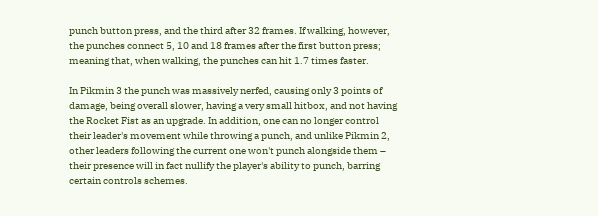punch button press, and the third after 32 frames. If walking, however, the punches connect 5, 10 and 18 frames after the first button press; meaning that, when walking, the punches can hit 1.7 times faster.

In Pikmin 3 the punch was massively nerfed, causing only 3 points of damage, being overall slower, having a very small hitbox, and not having the Rocket Fist as an upgrade. In addition, one can no longer control their leader's movement while throwing a punch, and unlike Pikmin 2, other leaders following the current one won't punch alongside them – their presence will in fact nullify the player's ability to punch, barring certain controls schemes.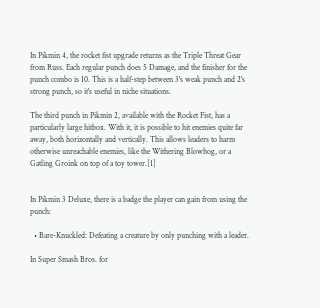In Pikmin 4, the rocket fist upgrade returns as the Triple Threat Gear from Russ. Each regular punch does 5 Damage, and the finisher for the punch combo is 10. This is a half-step between 3's weak punch and 2's strong punch, so it's useful in niche situations.

The third punch in Pikmin 2, available with the Rocket Fist, has a particularly large hitbox. With it, it is possible to hit enemies quite far away, both horizontally and vertically. This allows leaders to harm otherwise unreachable enemies, like the Withering Blowhog, or a Gatling Groink on top of a toy tower.[1]


In Pikmin 3 Deluxe, there is a badge the player can gain from using the punch:

  • Bare-Knuckled: Defeating a creature by only punching with a leader.

In Super Smash Bros. for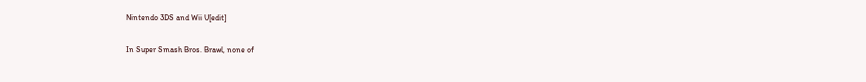Nintendo 3DS and Wii U[edit]

In Super Smash Bros. Brawl, none of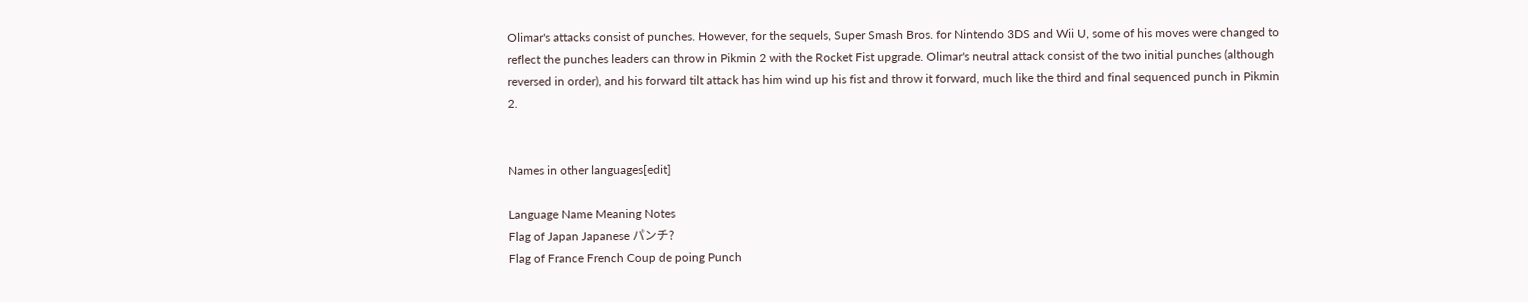Olimar's attacks consist of punches. However, for the sequels, Super Smash Bros. for Nintendo 3DS and Wii U, some of his moves were changed to reflect the punches leaders can throw in Pikmin 2 with the Rocket Fist upgrade. Olimar's neutral attack consist of the two initial punches (although reversed in order), and his forward tilt attack has him wind up his fist and throw it forward, much like the third and final sequenced punch in Pikmin 2.


Names in other languages[edit]

Language Name Meaning Notes
Flag of Japan Japanese パンチ?
Flag of France French Coup de poing Punch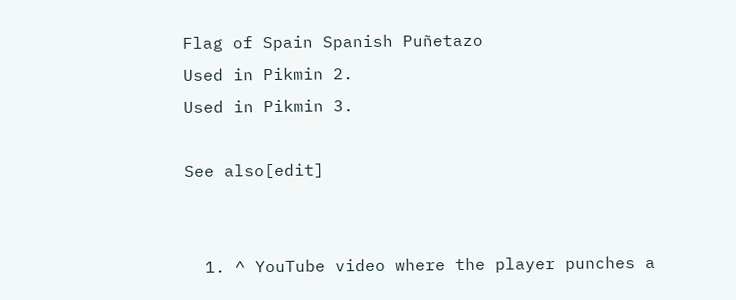Flag of Spain Spanish Puñetazo
Used in Pikmin 2.
Used in Pikmin 3.

See also[edit]


  1. ^ YouTube video where the player punches a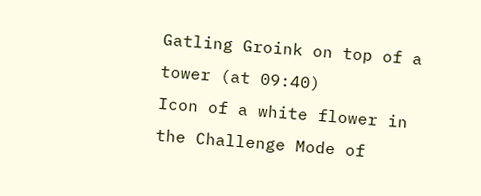Gatling Groink on top of a tower (at 09:40)
Icon of a white flower in the Challenge Mode of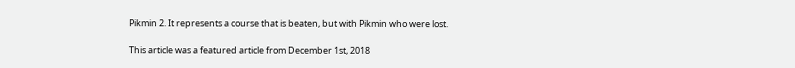Pikmin 2. It represents a course that is beaten, but with Pikmin who were lost.

This article was a featured article from December 1st, 2018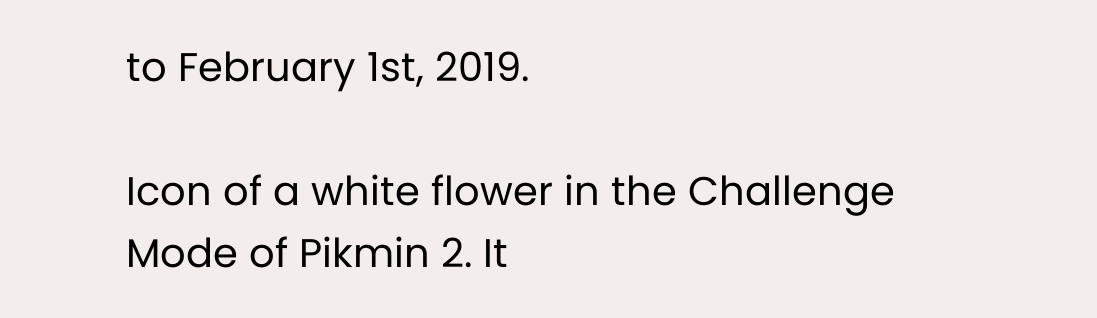to February 1st, 2019.

Icon of a white flower in the Challenge Mode of Pikmin 2. It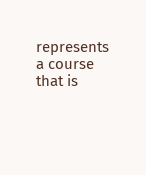represents a course that is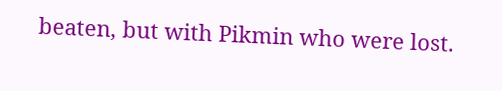beaten, but with Pikmin who were lost.